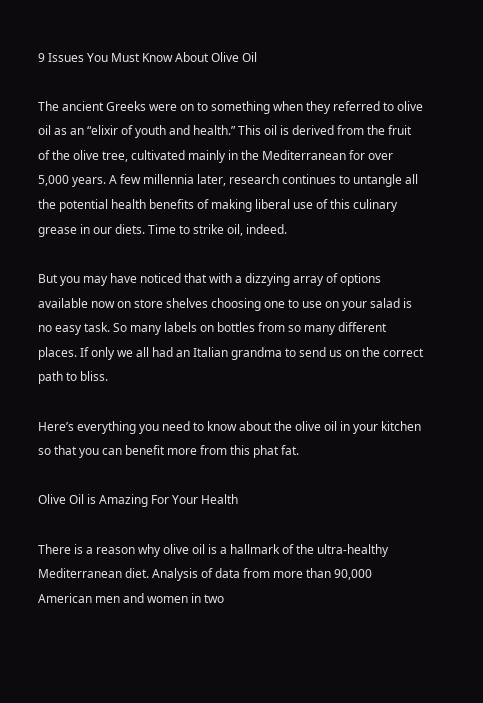9 Issues You Must Know About Olive Oil

The ancient Greeks were on to something when they referred to olive oil as an “elixir of youth and health.” This oil is derived from the fruit of the olive tree, cultivated mainly in the Mediterranean for over 5,000 years. A few millennia later, research continues to untangle all the potential health benefits of making liberal use of this culinary grease in our diets. Time to strike oil, indeed.

But you may have noticed that with a dizzying array of options available now on store shelves choosing one to use on your salad is no easy task. So many labels on bottles from so many different places. If only we all had an Italian grandma to send us on the correct path to bliss.

Here’s everything you need to know about the olive oil in your kitchen so that you can benefit more from this phat fat.

Olive Oil is Amazing For Your Health

There is a reason why olive oil is a hallmark of the ultra-healthy Mediterranean diet. Analysis of data from more than 90,000 American men and women in two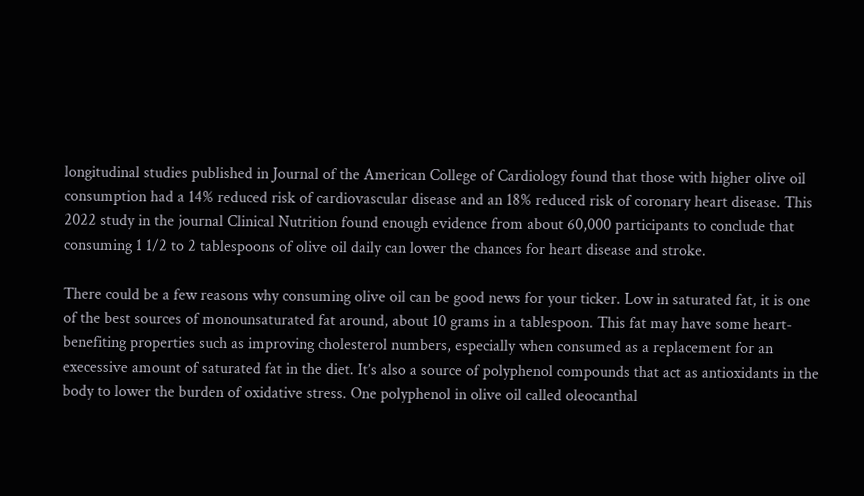longitudinal studies published in Journal of the American College of Cardiology found that those with higher olive oil consumption had a 14% reduced risk of cardiovascular disease and an 18% reduced risk of coronary heart disease. This 2022 study in the journal Clinical Nutrition found enough evidence from about 60,000 participants to conclude that consuming 1 1/2 to 2 tablespoons of olive oil daily can lower the chances for heart disease and stroke.

There could be a few reasons why consuming olive oil can be good news for your ticker. Low in saturated fat, it is one of the best sources of monounsaturated fat around, about 10 grams in a tablespoon. This fat may have some heart-benefiting properties such as improving cholesterol numbers, especially when consumed as a replacement for an execessive amount of saturated fat in the diet. It’s also a source of polyphenol compounds that act as antioxidants in the body to lower the burden of oxidative stress. One polyphenol in olive oil called oleocanthal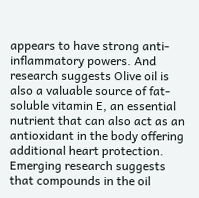appears to have strong anti-inflammatory powers. And research suggests Olive oil is also a valuable source of fat-soluble vitamin E, an essential nutrient that can also act as an antioxidant in the body offering additional heart protection. Emerging research suggests that compounds in the oil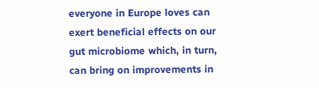everyone in Europe loves can exert beneficial effects on our gut microbiome which, in turn, can bring on improvements in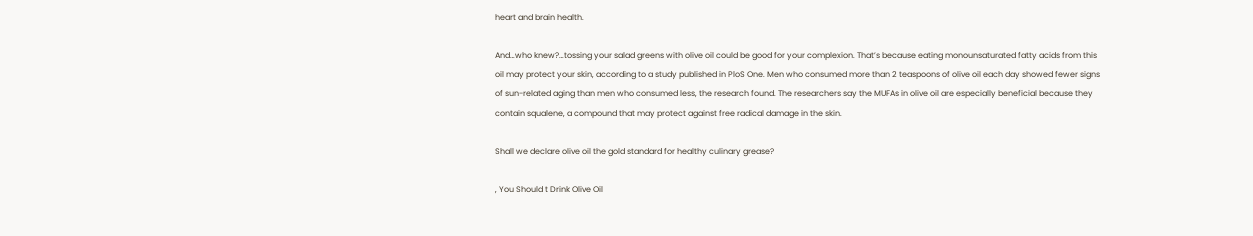heart and brain health.

And…who knew?…tossing your salad greens with olive oil could be good for your complexion. That’s because eating monounsaturated fatty acids from this oil may protect your skin, according to a study published in PloS One. Men who consumed more than 2 teaspoons of olive oil each day showed fewer signs of sun-related aging than men who consumed less, the research found. The researchers say the MUFAs in olive oil are especially beneficial because they contain squalene, a compound that may protect against free radical damage in the skin.

Shall we declare olive oil the gold standard for healthy culinary grease?

, You Should t Drink Olive Oil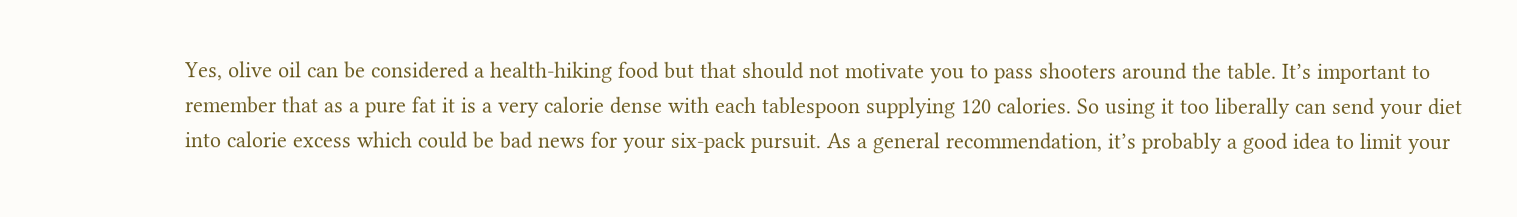Yes, olive oil can be considered a health-hiking food but that should not motivate you to pass shooters around the table. It’s important to remember that as a pure fat it is a very calorie dense with each tablespoon supplying 120 calories. So using it too liberally can send your diet into calorie excess which could be bad news for your six-pack pursuit. As a general recommendation, it’s probably a good idea to limit your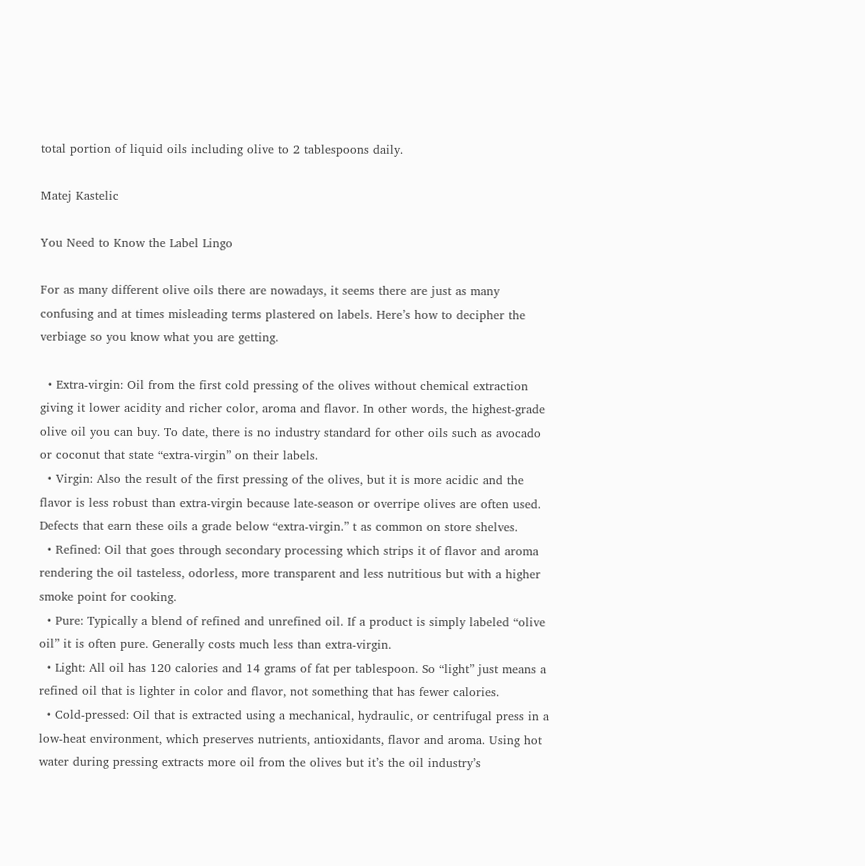total portion of liquid oils including olive to 2 tablespoons daily.

Matej Kastelic

You Need to Know the Label Lingo

For as many different olive oils there are nowadays, it seems there are just as many confusing and at times misleading terms plastered on labels. Here’s how to decipher the verbiage so you know what you are getting.

  • Extra-virgin: Oil from the first cold pressing of the olives without chemical extraction giving it lower acidity and richer color, aroma and flavor. In other words, the highest-grade olive oil you can buy. To date, there is no industry standard for other oils such as avocado or coconut that state “extra-virgin” on their labels.
  • Virgin: Also the result of the first pressing of the olives, but it is more acidic and the flavor is less robust than extra-virgin because late-season or overripe olives are often used. Defects that earn these oils a grade below “extra-virgin.” t as common on store shelves.
  • Refined: Oil that goes through secondary processing which strips it of flavor and aroma rendering the oil tasteless, odorless, more transparent and less nutritious but with a higher smoke point for cooking.
  • Pure: Typically a blend of refined and unrefined oil. If a product is simply labeled “olive oil” it is often pure. Generally costs much less than extra-virgin.
  • Light: All oil has 120 calories and 14 grams of fat per tablespoon. So “light” just means a refined oil that is lighter in color and flavor, not something that has fewer calories.
  • Cold-pressed: Oil that is extracted using a mechanical, hydraulic, or centrifugal press in a low-heat environment, which preserves nutrients, antioxidants, flavor and aroma. Using hot water during pressing extracts more oil from the olives but it’s the oil industry’s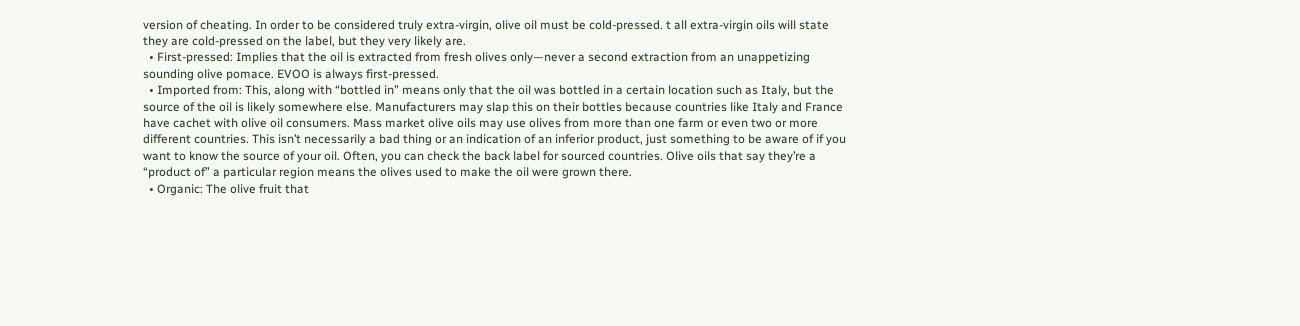version of cheating. In order to be considered truly extra-virgin, olive oil must be cold-pressed. t all extra-virgin oils will state they are cold-pressed on the label, but they very likely are.
  • First-pressed: Implies that the oil is extracted from fresh olives only—never a second extraction from an unappetizing sounding olive pomace. EVOO is always first-pressed.
  • Imported from: This, along with “bottled in” means only that the oil was bottled in a certain location such as Italy, but the source of the oil is likely somewhere else. Manufacturers may slap this on their bottles because countries like Italy and France have cachet with olive oil consumers. Mass market olive oils may use olives from more than one farm or even two or more different countries. This isn’t necessarily a bad thing or an indication of an inferior product, just something to be aware of if you want to know the source of your oil. Often, you can check the back label for sourced countries. Olive oils that say they’re a “product of” a particular region means the olives used to make the oil were grown there.
  • Organic: The olive fruit that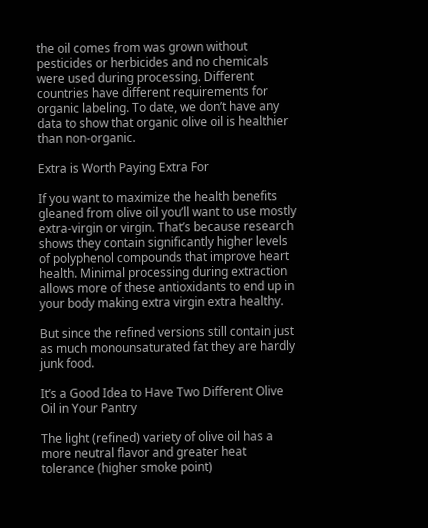the oil comes from was grown without pesticides or herbicides and no chemicals were used during processing. Different countries have different requirements for organic labeling. To date, we don’t have any data to show that organic olive oil is healthier than non-organic.

Extra is Worth Paying Extra For

If you want to maximize the health benefits gleaned from olive oil you’ll want to use mostly extra-virgin or virgin. That’s because research shows they contain significantly higher levels of polyphenol compounds that improve heart health. Minimal processing during extraction allows more of these antioxidants to end up in your body making extra virgin extra healthy.

But since the refined versions still contain just as much monounsaturated fat they are hardly junk food.

It’s a Good Idea to Have Two Different Olive Oil in Your Pantry

The light (refined) variety of olive oil has a more neutral flavor and greater heat tolerance (higher smoke point)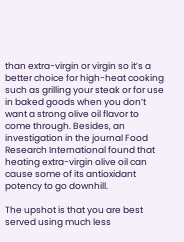than extra-virgin or virgin so it’s a better choice for high-heat cooking such as grilling your steak or for use in baked goods when you don’t want a strong olive oil flavor to come through. Besides, an investigation in the journal Food Research International found that heating extra-virgin olive oil can cause some of its antioxidant potency to go downhill.

The upshot is that you are best served using much less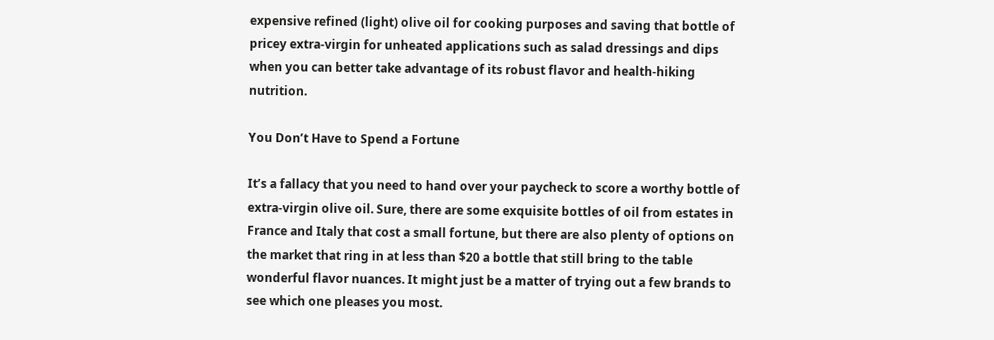expensive refined (light) olive oil for cooking purposes and saving that bottle of pricey extra-virgin for unheated applications such as salad dressings and dips when you can better take advantage of its robust flavor and health-hiking nutrition.

You Don’t Have to Spend a Fortune

It’s a fallacy that you need to hand over your paycheck to score a worthy bottle of extra-virgin olive oil. Sure, there are some exquisite bottles of oil from estates in France and Italy that cost a small fortune, but there are also plenty of options on the market that ring in at less than $20 a bottle that still bring to the table wonderful flavor nuances. It might just be a matter of trying out a few brands to see which one pleases you most.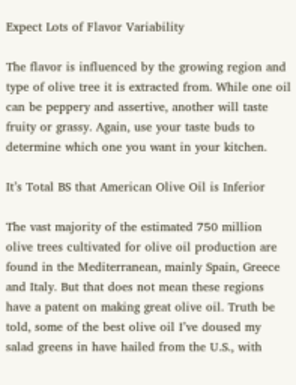Expect Lots of Flavor Variability

The flavor is influenced by the growing region and type of olive tree it is extracted from. While one oil can be peppery and assertive, another will taste fruity or grassy. Again, use your taste buds to determine which one you want in your kitchen.

It’s Total BS that American Olive Oil is Inferior

The vast majority of the estimated 750 million olive trees cultivated for olive oil production are found in the Mediterranean, mainly Spain, Greece and Italy. But that does not mean these regions have a patent on making great olive oil. Truth be told, some of the best olive oil I’ve doused my salad greens in have hailed from the U.S., with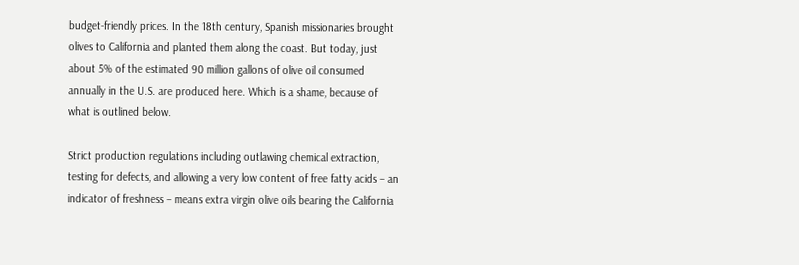budget-friendly prices. In the 18th century, Spanish missionaries brought olives to California and planted them along the coast. But today, just about 5% of the estimated 90 million gallons of olive oil consumed annually in the U.S. are produced here. Which is a shame, because of what is outlined below.

Strict production regulations including outlawing chemical extraction, testing for defects, and allowing a very low content of free fatty acids – an indicator of freshness – means extra virgin olive oils bearing the California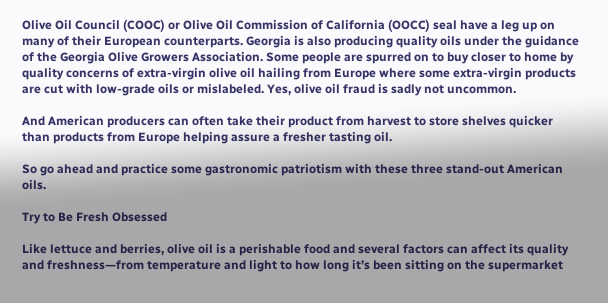Olive Oil Council (COOC) or Olive Oil Commission of California (OOCC) seal have a leg up on many of their European counterparts. Georgia is also producing quality oils under the guidance of the Georgia Olive Growers Association. Some people are spurred on to buy closer to home by quality concerns of extra-virgin olive oil hailing from Europe where some extra-virgin products are cut with low-grade oils or mislabeled. Yes, olive oil fraud is sadly not uncommon.

And American producers can often take their product from harvest to store shelves quicker than products from Europe helping assure a fresher tasting oil.

So go ahead and practice some gastronomic patriotism with these three stand-out American oils.

Try to Be Fresh Obsessed

Like lettuce and berries, olive oil is a perishable food and several factors can affect its quality and freshness—from temperature and light to how long it’s been sitting on the supermarket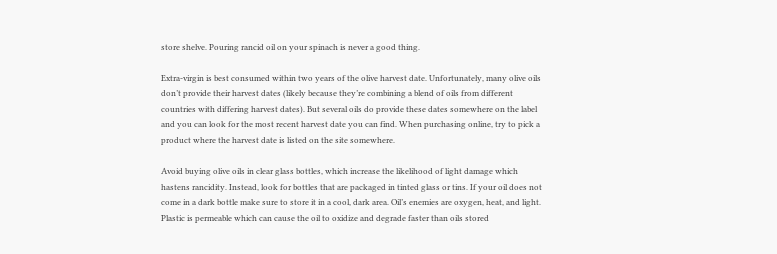store shelve. Pouring rancid oil on your spinach is never a good thing.

Extra-virgin is best consumed within two years of the olive harvest date. Unfortunately, many olive oils don’t provide their harvest dates (likely because they’re combining a blend of oils from different countries with differing harvest dates). But several oils do provide these dates somewhere on the label and you can look for the most recent harvest date you can find. When purchasing online, try to pick a product where the harvest date is listed on the site somewhere.

Avoid buying olive oils in clear glass bottles, which increase the likelihood of light damage which hastens rancidity. Instead, look for bottles that are packaged in tinted glass or tins. If your oil does not come in a dark bottle make sure to store it in a cool, dark area. Oil’s enemies are oxygen, heat, and light. Plastic is permeable which can cause the oil to oxidize and degrade faster than oils stored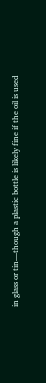in glass or tin—though a plastic bottle is likely fine if the oil is used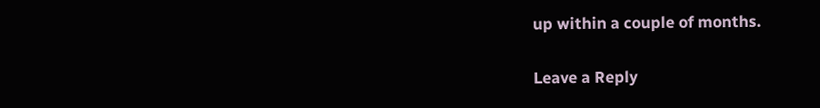up within a couple of months.

Leave a Reply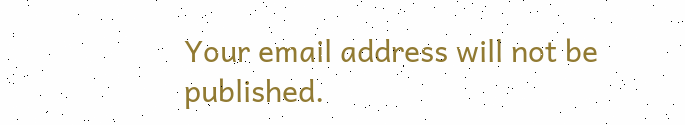Your email address will not be published.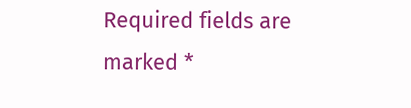Required fields are marked *